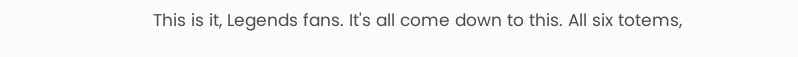This is it, Legends fans. It's all come down to this. All six totems,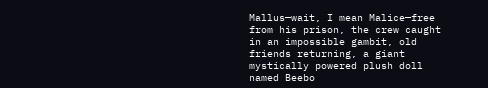Mallus—wait, I mean Malice—free from his prison, the crew caught in an impossible gambit, old friends returning, a giant mystically powered plush doll named Beebo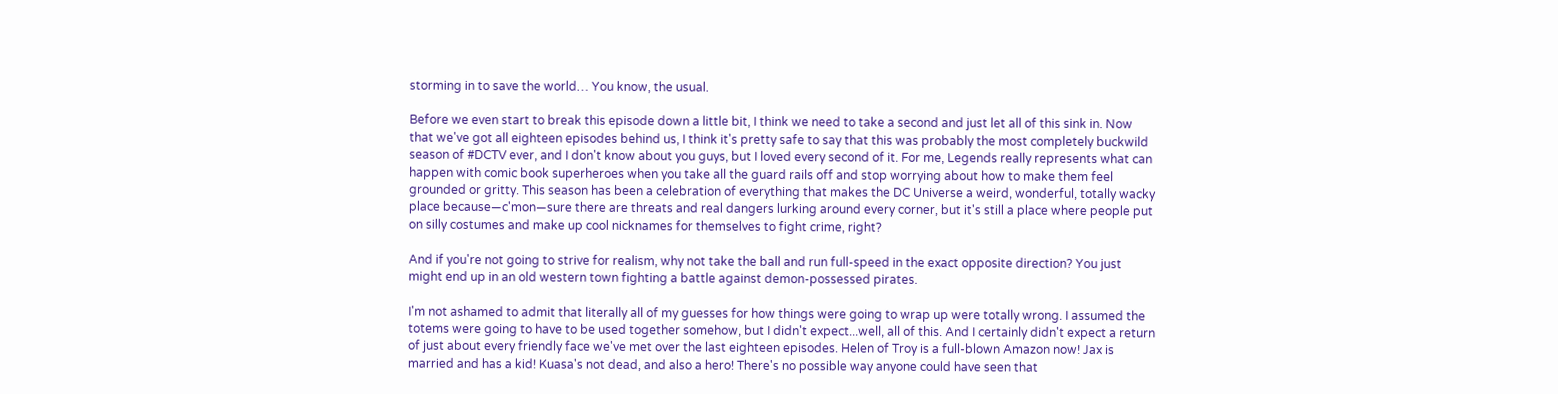storming in to save the world… You know, the usual.

Before we even start to break this episode down a little bit, I think we need to take a second and just let all of this sink in. Now that we've got all eighteen episodes behind us, I think it's pretty safe to say that this was probably the most completely buckwild season of #DCTV ever, and I don't know about you guys, but I loved every second of it. For me, Legends really represents what can happen with comic book superheroes when you take all the guard rails off and stop worrying about how to make them feel grounded or gritty. This season has been a celebration of everything that makes the DC Universe a weird, wonderful, totally wacky place because—c'mon—sure there are threats and real dangers lurking around every corner, but it's still a place where people put on silly costumes and make up cool nicknames for themselves to fight crime, right?

And if you're not going to strive for realism, why not take the ball and run full-speed in the exact opposite direction? You just might end up in an old western town fighting a battle against demon-possessed pirates.

I'm not ashamed to admit that literally all of my guesses for how things were going to wrap up were totally wrong. I assumed the totems were going to have to be used together somehow, but I didn't expect...well, all of this. And I certainly didn't expect a return of just about every friendly face we've met over the last eighteen episodes. Helen of Troy is a full-blown Amazon now! Jax is married and has a kid! Kuasa's not dead, and also a hero! There's no possible way anyone could have seen that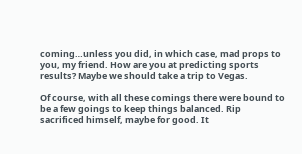coming…unless you did, in which case, mad props to you, my friend. How are you at predicting sports results? Maybe we should take a trip to Vegas.

Of course, with all these comings there were bound to be a few goings to keep things balanced. Rip sacrificed himself, maybe for good. It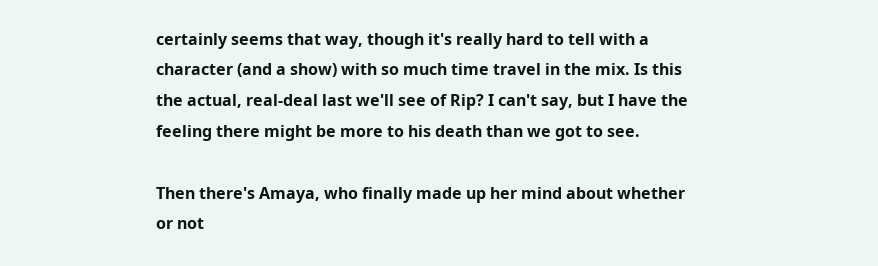certainly seems that way, though it's really hard to tell with a character (and a show) with so much time travel in the mix. Is this the actual, real-deal last we'll see of Rip? I can't say, but I have the feeling there might be more to his death than we got to see.

Then there's Amaya, who finally made up her mind about whether or not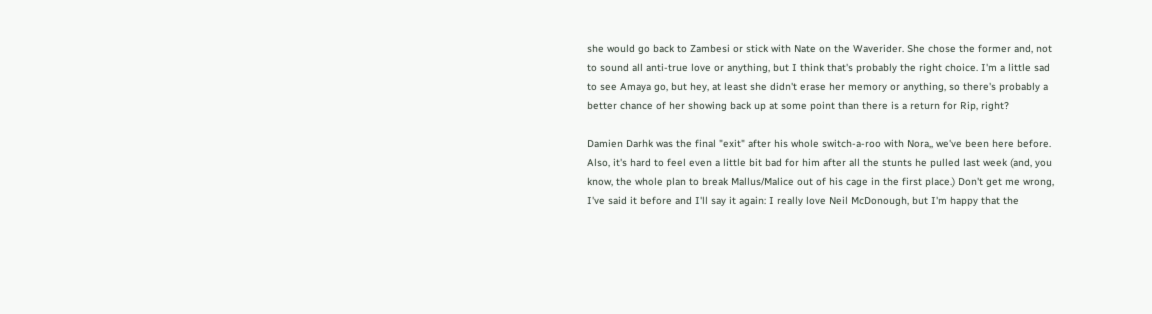she would go back to Zambesi or stick with Nate on the Waverider. She chose the former and, not to sound all anti-true love or anything, but I think that's probably the right choice. I'm a little sad to see Amaya go, but hey, at least she didn't erase her memory or anything, so there's probably a better chance of her showing back up at some point than there is a return for Rip, right?

Damien Darhk was the final "exit" after his whole switch-a-roo with Nora,, we've been here before. Also, it's hard to feel even a little bit bad for him after all the stunts he pulled last week (and, you know, the whole plan to break Mallus/Malice out of his cage in the first place.) Don't get me wrong, I've said it before and I'll say it again: I really love Neil McDonough, but I'm happy that the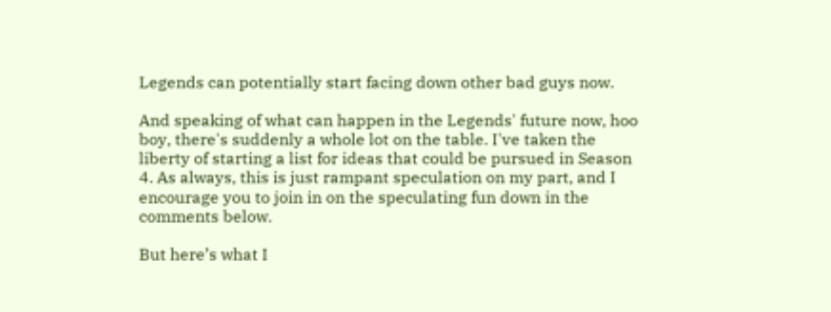Legends can potentially start facing down other bad guys now.

And speaking of what can happen in the Legends' future now, hoo boy, there's suddenly a whole lot on the table. I've taken the liberty of starting a list for ideas that could be pursued in Season 4. As always, this is just rampant speculation on my part, and I encourage you to join in on the speculating fun down in the comments below.

But here’s what I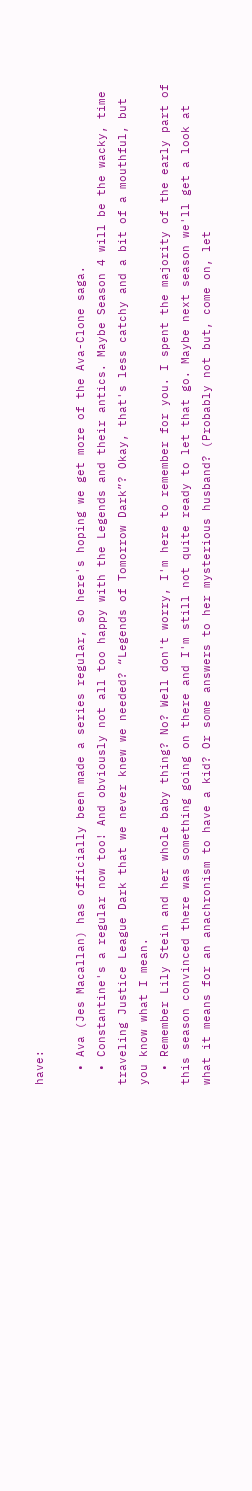have:

  • Ava (Jes Macallan) has officially been made a series regular, so here's hoping we get more of the Ava-Clone saga.
  • Constantine's a regular now too! And obviously not all too happy with the Legends and their antics. Maybe Season 4 will be the wacky, time traveling Justice League Dark that we never knew we needed? “Legends of Tomorrow Dark”? Okay, that's less catchy and a bit of a mouthful, but you know what I mean.
  • Remember Lily Stein and her whole baby thing? No? Well don't worry, I'm here to remember for you. I spent the majority of the early part of this season convinced there was something going on there and I'm still not quite ready to let that go. Maybe next season we'll get a look at what it means for an anachronism to have a kid? Or some answers to her mysterious husband? (Probably not but, come on, let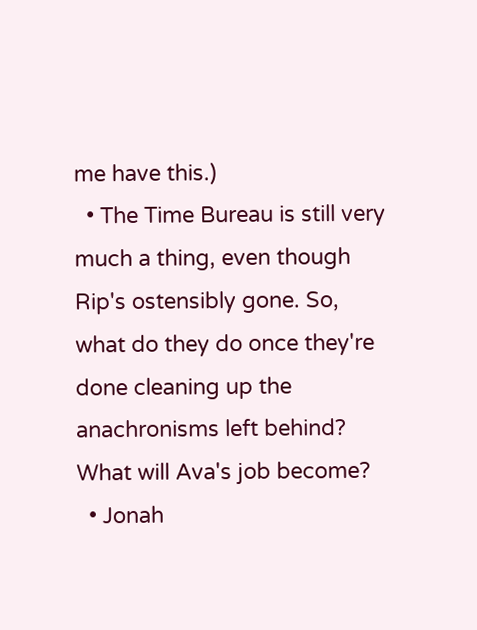me have this.)
  • The Time Bureau is still very much a thing, even though Rip's ostensibly gone. So, what do they do once they're done cleaning up the anachronisms left behind? What will Ava's job become?
  • Jonah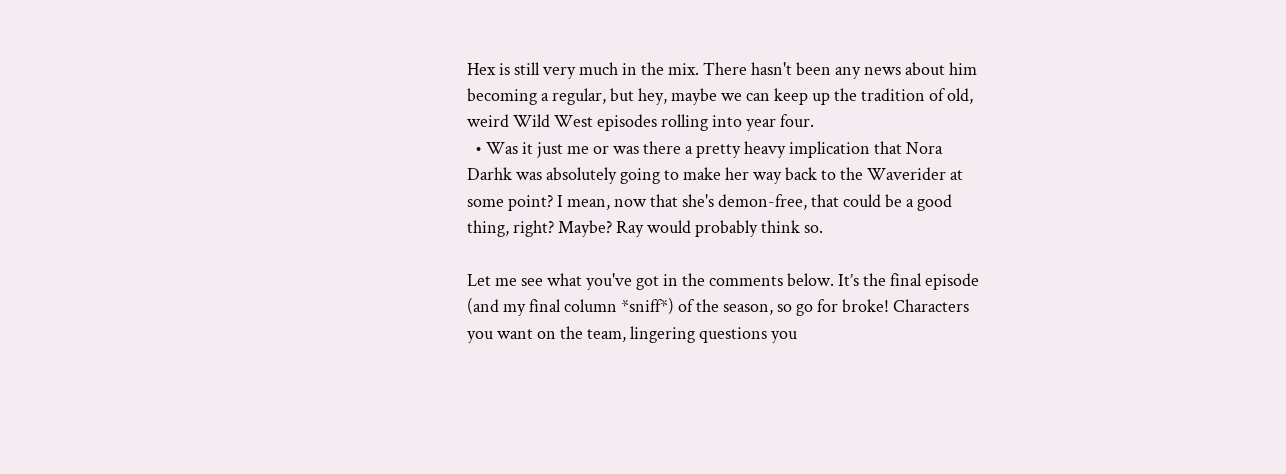Hex is still very much in the mix. There hasn't been any news about him becoming a regular, but hey, maybe we can keep up the tradition of old, weird Wild West episodes rolling into year four.
  • Was it just me or was there a pretty heavy implication that Nora Darhk was absolutely going to make her way back to the Waverider at some point? I mean, now that she's demon-free, that could be a good thing, right? Maybe? Ray would probably think so.

Let me see what you've got in the comments below. It’s the final episode (and my final column *sniff*) of the season, so go for broke! Characters you want on the team, lingering questions you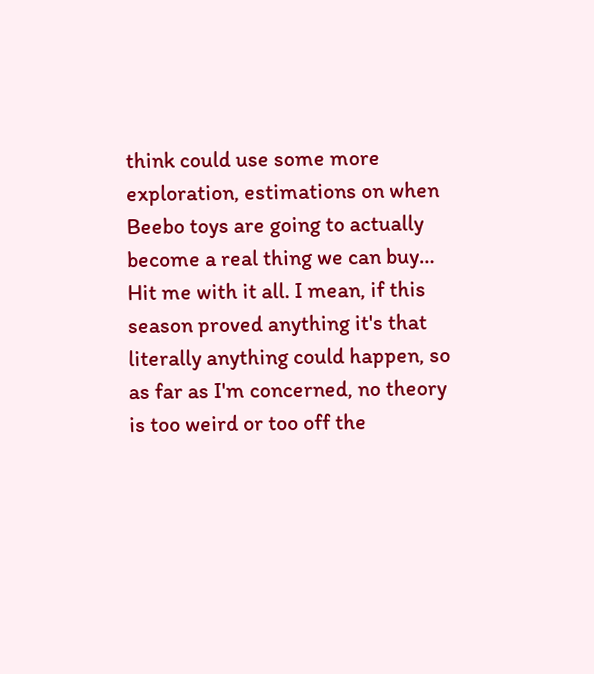think could use some more exploration, estimations on when Beebo toys are going to actually become a real thing we can buy… Hit me with it all. I mean, if this season proved anything it's that literally anything could happen, so as far as I'm concerned, no theory is too weird or too off the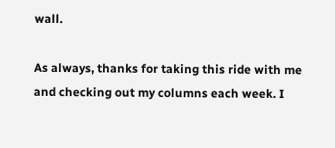wall.

As always, thanks for taking this ride with me and checking out my columns each week. I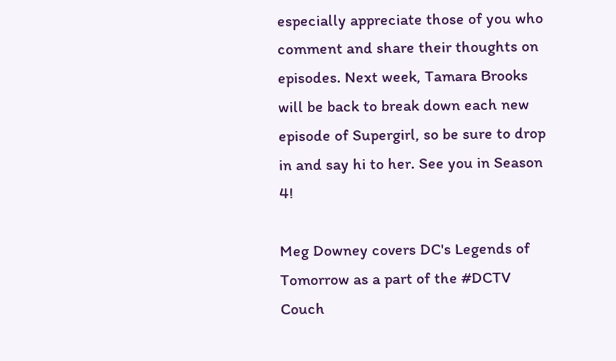especially appreciate those of you who comment and share their thoughts on episodes. Next week, Tamara Brooks will be back to break down each new episode of Supergirl, so be sure to drop in and say hi to her. See you in Season 4!

Meg Downey covers DC's Legends of Tomorrow as a part of the #DCTV Couch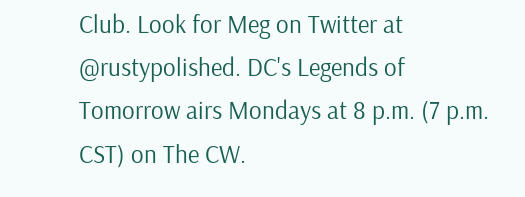Club. Look for Meg on Twitter at @rustypolished. DC's Legends of Tomorrow airs Mondays at 8 p.m. (7 p.m. CST) on The CW.